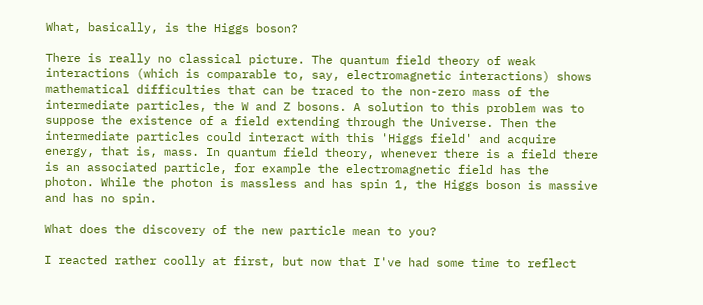What, basically, is the Higgs boson?

There is really no classical picture. The quantum field theory of weak interactions (which is comparable to, say, electromagnetic interactions) shows mathematical difficulties that can be traced to the non-zero mass of the intermediate particles, the W and Z bosons. A solution to this problem was to suppose the existence of a field extending through the Universe. Then the intermediate particles could interact with this 'Higgs field' and acquire energy, that is, mass. In quantum field theory, whenever there is a field there is an associated particle, for example the electromagnetic field has the photon. While the photon is massless and has spin 1, the Higgs boson is massive and has no spin.

What does the discovery of the new particle mean to you?

I reacted rather coolly at first, but now that I've had some time to reflect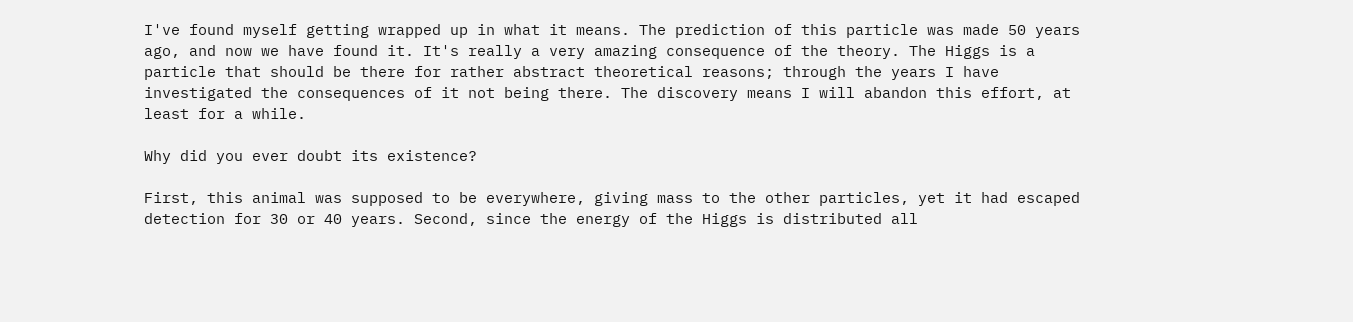I've found myself getting wrapped up in what it means. The prediction of this particle was made 50 years ago, and now we have found it. It's really a very amazing consequence of the theory. The Higgs is a particle that should be there for rather abstract theoretical reasons; through the years I have investigated the consequences of it not being there. The discovery means I will abandon this effort, at least for a while.

Why did you ever doubt its existence?

First, this animal was supposed to be everywhere, giving mass to the other particles, yet it had escaped detection for 30 or 40 years. Second, since the energy of the Higgs is distributed all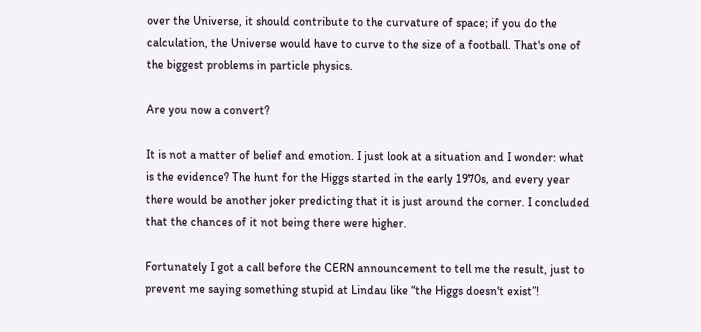over the Universe, it should contribute to the curvature of space; if you do the calculation, the Universe would have to curve to the size of a football. That's one of the biggest problems in particle physics.

Are you now a convert?

It is not a matter of belief and emotion. I just look at a situation and I wonder: what is the evidence? The hunt for the Higgs started in the early 1970s, and every year there would be another joker predicting that it is just around the corner. I concluded that the chances of it not being there were higher.

Fortunately I got a call before the CERN announcement to tell me the result, just to prevent me saying something stupid at Lindau like “the Higgs doesn't exist”!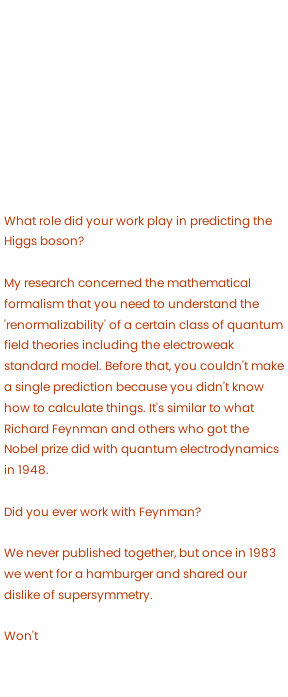What role did your work play in predicting the Higgs boson?

My research concerned the mathematical formalism that you need to understand the 'renormalizability' of a certain class of quantum field theories including the electroweak standard model. Before that, you couldn't make a single prediction because you didn't know how to calculate things. It's similar to what Richard Feynman and others who got the Nobel prize did with quantum electrodynamics in 1948.

Did you ever work with Feynman?

We never published together, but once in 1983 we went for a hamburger and shared our dislike of supersymmetry.

Won't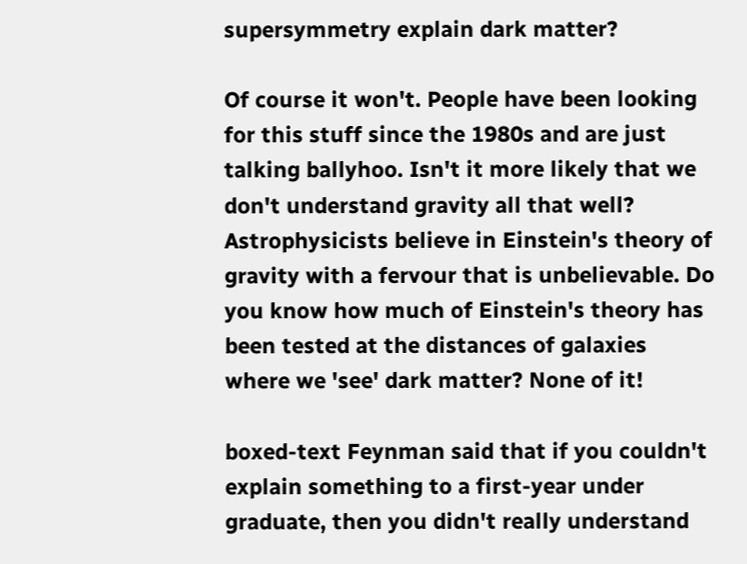supersymmetry explain dark matter?

Of course it won't. People have been looking for this stuff since the 1980s and are just talking ballyhoo. Isn't it more likely that we don't understand gravity all that well? Astrophysicists believe in Einstein's theory of gravity with a fervour that is unbelievable. Do you know how much of Einstein's theory has been tested at the distances of galaxies where we 'see' dark matter? None of it!

boxed-text Feynman said that if you couldn't explain something to a first-year under graduate, then you didn't really understand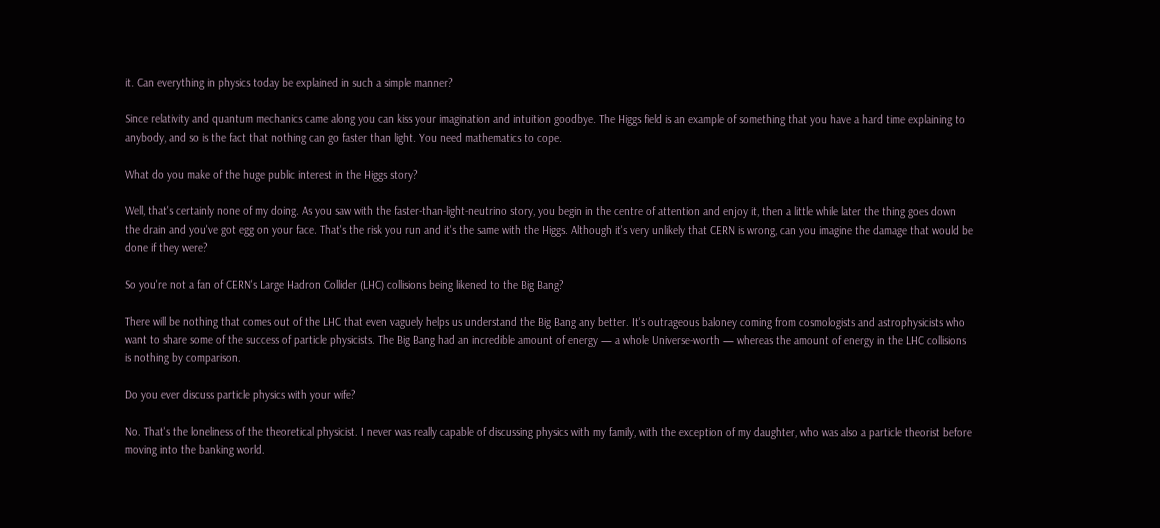it. Can everything in physics today be explained in such a simple manner?

Since relativity and quantum mechanics came along you can kiss your imagination and intuition goodbye. The Higgs field is an example of something that you have a hard time explaining to anybody, and so is the fact that nothing can go faster than light. You need mathematics to cope.

What do you make of the huge public interest in the Higgs story?

Well, that's certainly none of my doing. As you saw with the faster-than-light-neutrino story, you begin in the centre of attention and enjoy it, then a little while later the thing goes down the drain and you've got egg on your face. That's the risk you run and it's the same with the Higgs. Although it's very unlikely that CERN is wrong, can you imagine the damage that would be done if they were?

So you're not a fan of CERN's Large Hadron Collider (LHC) collisions being likened to the Big Bang?

There will be nothing that comes out of the LHC that even vaguely helps us understand the Big Bang any better. It's outrageous baloney coming from cosmologists and astrophysicists who want to share some of the success of particle physicists. The Big Bang had an incredible amount of energy — a whole Universe-worth — whereas the amount of energy in the LHC collisions is nothing by comparison.

Do you ever discuss particle physics with your wife?

No. That's the loneliness of the theoretical physicist. I never was really capable of discussing physics with my family, with the exception of my daughter, who was also a particle theorist before moving into the banking world.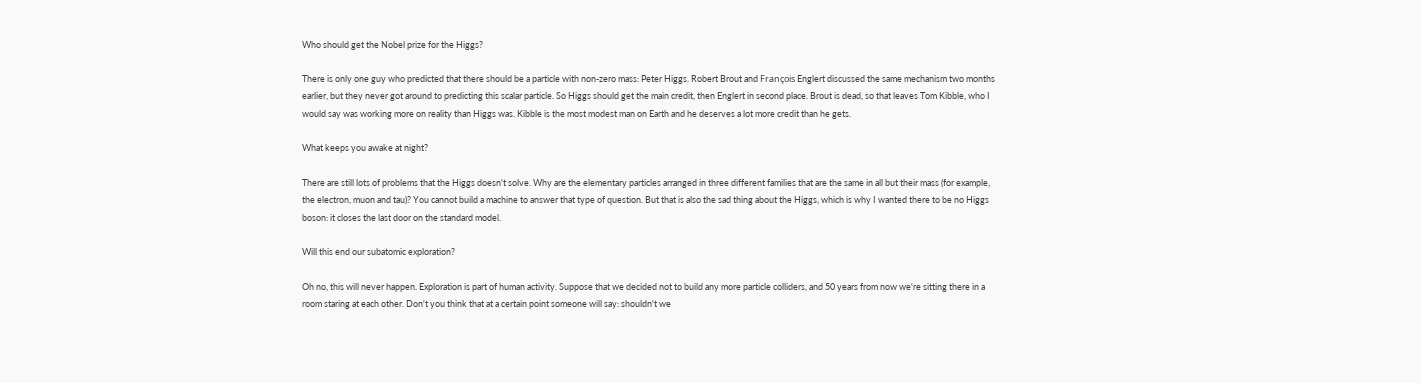Who should get the Nobel prize for the Higgs?

There is only one guy who predicted that there should be a particle with non-zero mass: Peter Higgs. Robert Brout and François Englert discussed the same mechanism two months earlier, but they never got around to predicting this scalar particle. So Higgs should get the main credit, then Englert in second place. Brout is dead, so that leaves Tom Kibble, who I would say was working more on reality than Higgs was. Kibble is the most modest man on Earth and he deserves a lot more credit than he gets.

What keeps you awake at night?

There are still lots of problems that the Higgs doesn't solve. Why are the elementary particles arranged in three different families that are the same in all but their mass (for example, the electron, muon and tau)? You cannot build a machine to answer that type of question. But that is also the sad thing about the Higgs, which is why I wanted there to be no Higgs boson: it closes the last door on the standard model.

Will this end our subatomic exploration?

Oh no, this will never happen. Exploration is part of human activity. Suppose that we decided not to build any more particle colliders, and 50 years from now we're sitting there in a room staring at each other. Don't you think that at a certain point someone will say: shouldn't we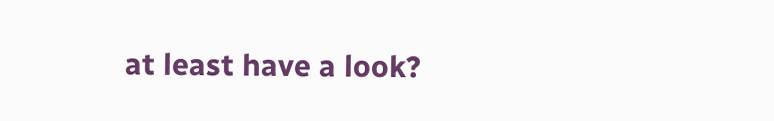at least have a look?